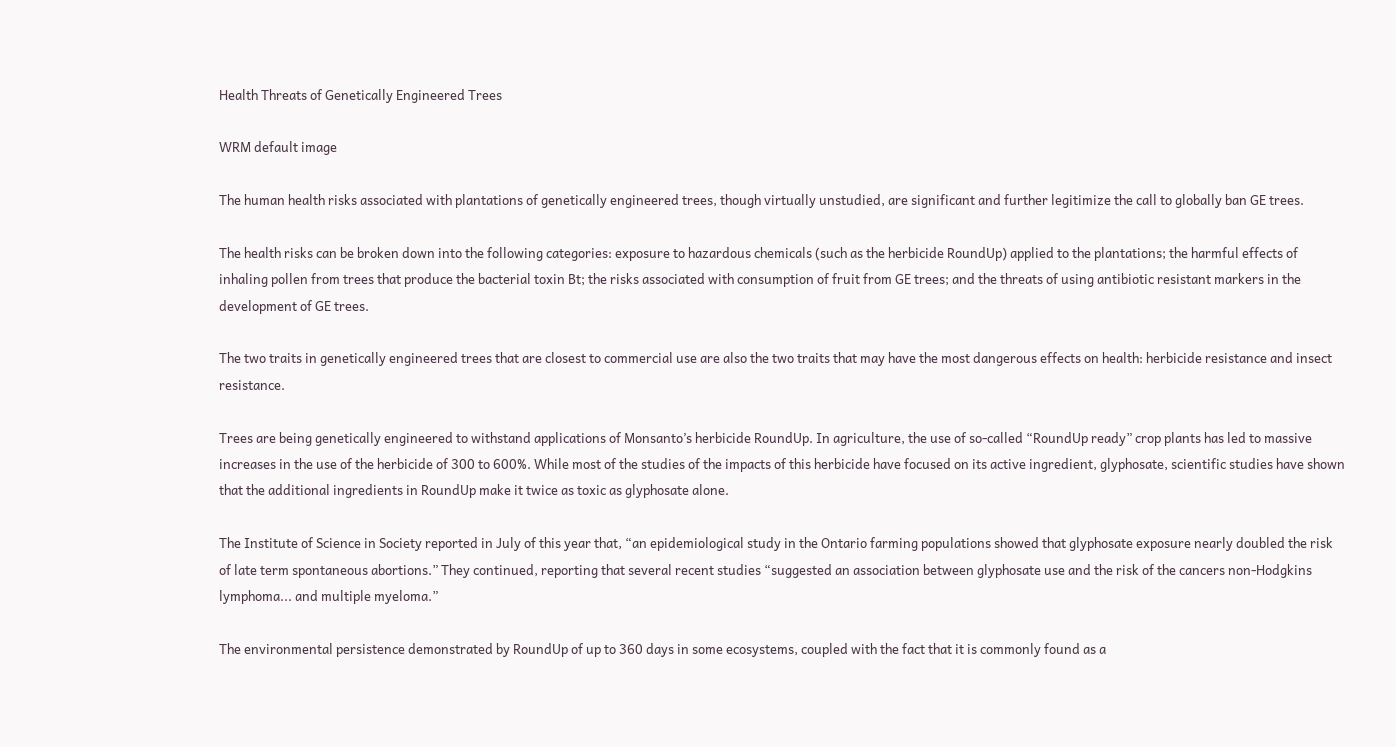Health Threats of Genetically Engineered Trees

WRM default image

The human health risks associated with plantations of genetically engineered trees, though virtually unstudied, are significant and further legitimize the call to globally ban GE trees.

The health risks can be broken down into the following categories: exposure to hazardous chemicals (such as the herbicide RoundUp) applied to the plantations; the harmful effects of inhaling pollen from trees that produce the bacterial toxin Bt; the risks associated with consumption of fruit from GE trees; and the threats of using antibiotic resistant markers in the development of GE trees.

The two traits in genetically engineered trees that are closest to commercial use are also the two traits that may have the most dangerous effects on health: herbicide resistance and insect resistance.

Trees are being genetically engineered to withstand applications of Monsanto’s herbicide RoundUp. In agriculture, the use of so-called “RoundUp ready” crop plants has led to massive increases in the use of the herbicide of 300 to 600%. While most of the studies of the impacts of this herbicide have focused on its active ingredient, glyphosate, scientific studies have shown that the additional ingredients in RoundUp make it twice as toxic as glyphosate alone.

The Institute of Science in Society reported in July of this year that, “an epidemiological study in the Ontario farming populations showed that glyphosate exposure nearly doubled the risk of late term spontaneous abortions.” They continued, reporting that several recent studies “suggested an association between glyphosate use and the risk of the cancers non-Hodgkins lymphoma... and multiple myeloma.”

The environmental persistence demonstrated by RoundUp of up to 360 days in some ecosystems, coupled with the fact that it is commonly found as a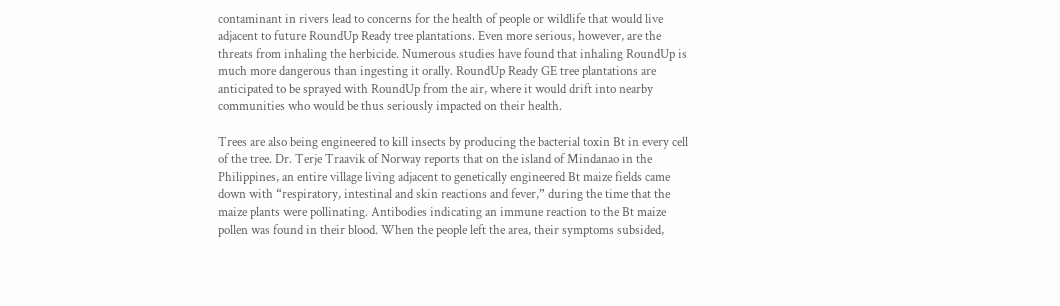contaminant in rivers lead to concerns for the health of people or wildlife that would live adjacent to future RoundUp Ready tree plantations. Even more serious, however, are the threats from inhaling the herbicide. Numerous studies have found that inhaling RoundUp is much more dangerous than ingesting it orally. RoundUp Ready GE tree plantations are anticipated to be sprayed with RoundUp from the air, where it would drift into nearby communities who would be thus seriously impacted on their health.

Trees are also being engineered to kill insects by producing the bacterial toxin Bt in every cell of the tree. Dr. Terje Traavik of Norway reports that on the island of Mindanao in the Philippines, an entire village living adjacent to genetically engineered Bt maize fields came down with “respiratory, intestinal and skin reactions and fever,” during the time that the maize plants were pollinating. Antibodies indicating an immune reaction to the Bt maize pollen was found in their blood. When the people left the area, their symptoms subsided,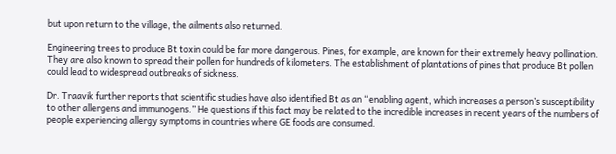but upon return to the village, the ailments also returned.

Engineering trees to produce Bt toxin could be far more dangerous. Pines, for example, are known for their extremely heavy pollination. They are also known to spread their pollen for hundreds of kilometers. The establishment of plantations of pines that produce Bt pollen could lead to widespread outbreaks of sickness.

Dr. Traavik further reports that scientific studies have also identified Bt as an “enabling agent, which increases a person’s susceptibility to other allergens and immunogens.” He questions if this fact may be related to the incredible increases in recent years of the numbers of people experiencing allergy symptoms in countries where GE foods are consumed.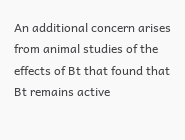An additional concern arises from animal studies of the effects of Bt that found that Bt remains active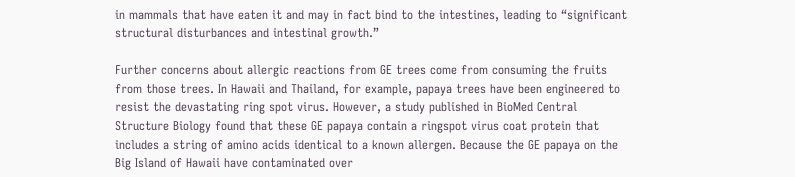in mammals that have eaten it and may in fact bind to the intestines, leading to “significant structural disturbances and intestinal growth.”

Further concerns about allergic reactions from GE trees come from consuming the fruits from those trees. In Hawaii and Thailand, for example, papaya trees have been engineered to resist the devastating ring spot virus. However, a study published in BioMed Central Structure Biology found that these GE papaya contain a ringspot virus coat protein that includes a string of amino acids identical to a known allergen. Because the GE papaya on the Big Island of Hawaii have contaminated over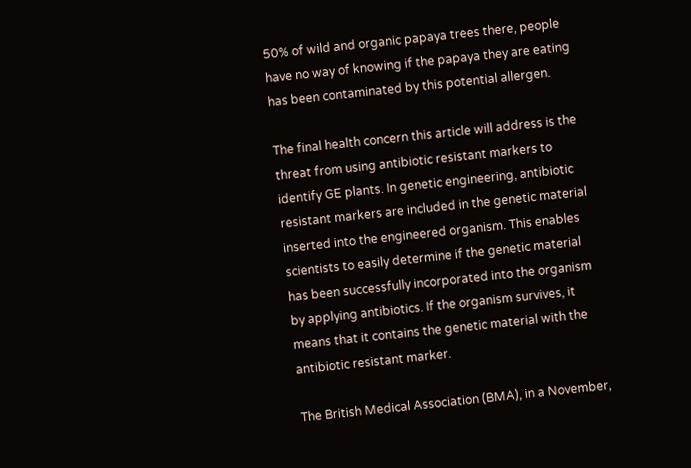50% of wild and organic papaya trees there, people have no way of knowing if the papaya they are eating has been contaminated by this potential allergen.

The final health concern this article will address is the threat from using antibiotic resistant markers to identify GE plants. In genetic engineering, antibiotic resistant markers are included in the genetic material inserted into the engineered organism. This enables scientists to easily determine if the genetic material has been successfully incorporated into the organism by applying antibiotics. If the organism survives, it means that it contains the genetic material with the antibiotic resistant marker.

The British Medical Association (BMA), in a November,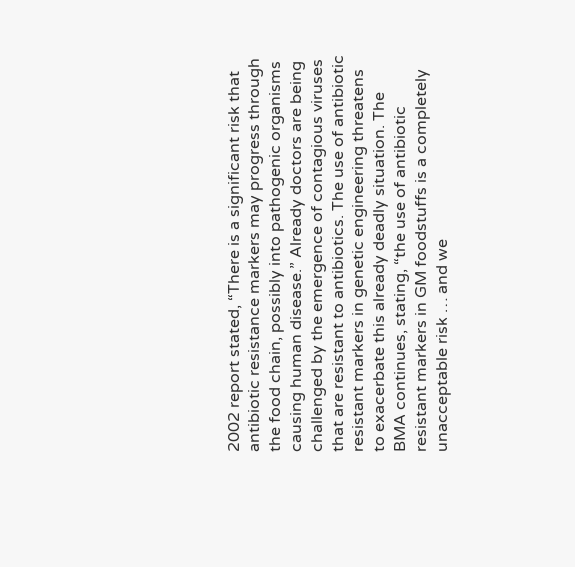2002 report stated, “There is a significant risk that antibiotic resistance markers may progress through the food chain, possibly into pathogenic organisms causing human disease.” Already doctors are being challenged by the emergence of contagious viruses that are resistant to antibiotics. The use of antibiotic resistant markers in genetic engineering threatens to exacerbate this already deadly situation. The BMA continues, stating, “the use of antibiotic resistant markers in GM foodstuffs is a completely unacceptable risk … and we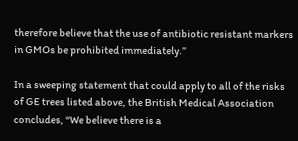therefore believe that the use of antibiotic resistant markers in GMOs be prohibited immediately.”

In a sweeping statement that could apply to all of the risks of GE trees listed above, the British Medical Association concludes, “We believe there is a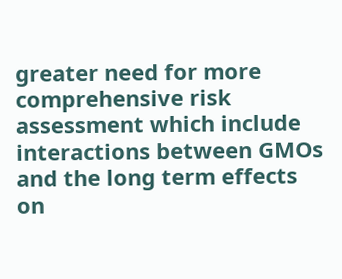greater need for more comprehensive risk assessment which include interactions between GMOs and the long term effects on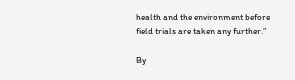health and the environment before field trials are taken any further.”

By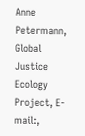Anne Petermann, Global Justice Ecology Project, E-mail:,